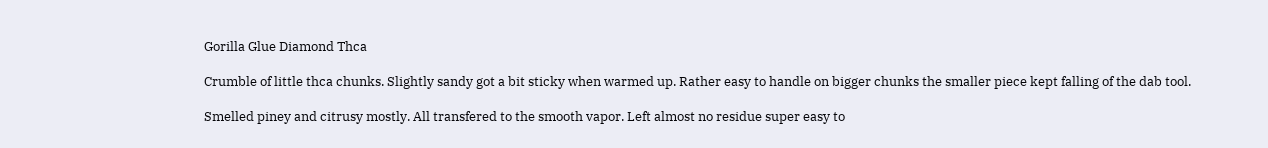Gorilla Glue Diamond Thca

Crumble of little thca chunks. Slightly sandy got a bit sticky when warmed up. Rather easy to handle on bigger chunks the smaller piece kept falling of the dab tool.

Smelled piney and citrusy mostly. All transfered to the smooth vapor. Left almost no residue super easy to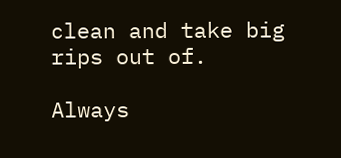clean and take big rips out of.

Always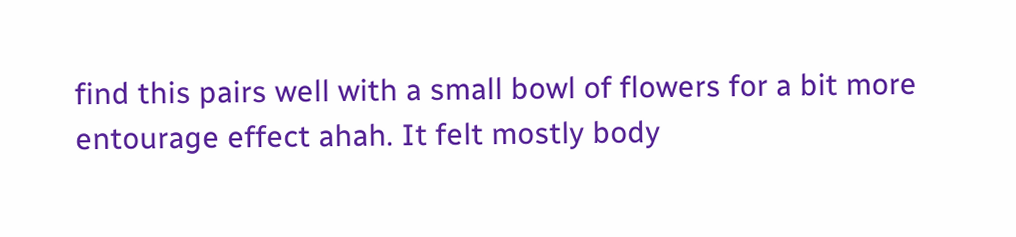find this pairs well with a small bowl of flowers for a bit more entourage effect ahah. It felt mostly body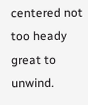centered not too heady great to unwind.